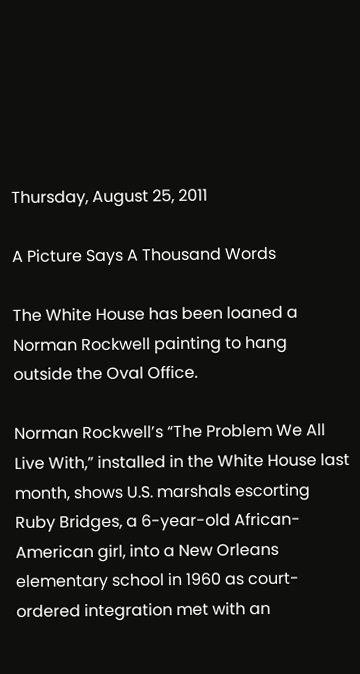Thursday, August 25, 2011

A Picture Says A Thousand Words

The White House has been loaned a Norman Rockwell painting to hang outside the Oval Office.

Norman Rockwell’s “The Problem We All Live With,” installed in the White House last month, shows U.S. marshals escorting Ruby Bridges, a 6-year-old African-American girl, into a New Orleans elementary school in 1960 as court-ordered integration met with an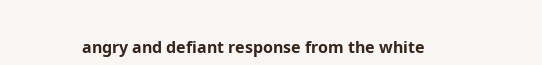angry and defiant response from the white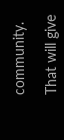community.

That will give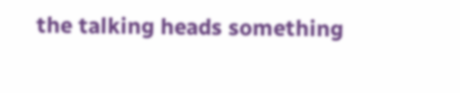the talking heads something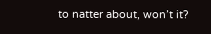to natter about, won’t it?